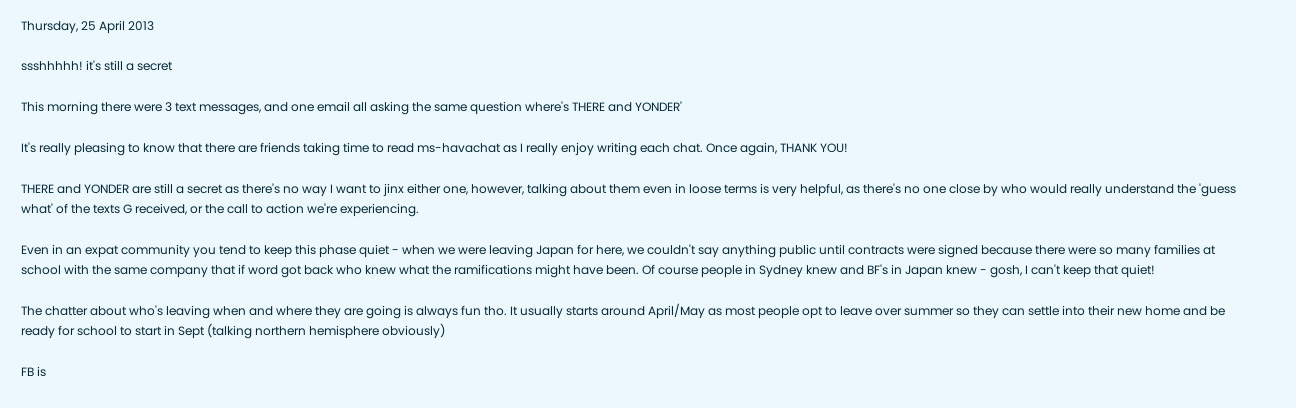Thursday, 25 April 2013

ssshhhhh! it's still a secret

This morning there were 3 text messages, and one email all asking the same question where's THERE and YONDER'

It's really pleasing to know that there are friends taking time to read ms-havachat as I really enjoy writing each chat. Once again, THANK YOU!

THERE and YONDER are still a secret as there's no way I want to jinx either one, however, talking about them even in loose terms is very helpful, as there's no one close by who would really understand the 'guess what' of the texts G received, or the call to action we're experiencing.

Even in an expat community you tend to keep this phase quiet - when we were leaving Japan for here, we couldn't say anything public until contracts were signed because there were so many families at school with the same company that if word got back who knew what the ramifications might have been. Of course people in Sydney knew and BF's in Japan knew - gosh, I can't keep that quiet!

The chatter about who's leaving when and where they are going is always fun tho. It usually starts around April/May as most people opt to leave over summer so they can settle into their new home and be ready for school to start in Sept (talking northern hemisphere obviously)

FB is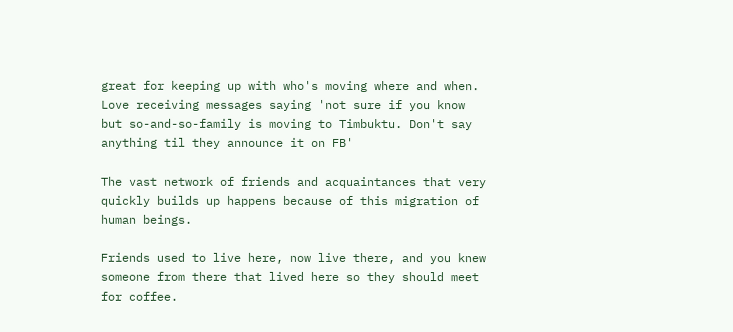great for keeping up with who's moving where and when. Love receiving messages saying 'not sure if you know but so-and-so-family is moving to Timbuktu. Don't say anything til they announce it on FB'

The vast network of friends and acquaintances that very quickly builds up happens because of this migration of human beings.

Friends used to live here, now live there, and you knew someone from there that lived here so they should meet for coffee.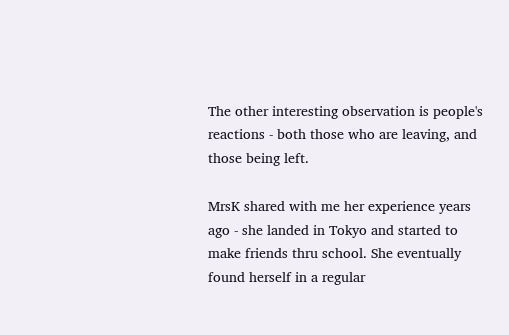The other interesting observation is people's reactions - both those who are leaving, and those being left.

MrsK shared with me her experience years ago - she landed in Tokyo and started to make friends thru school. She eventually found herself in a regular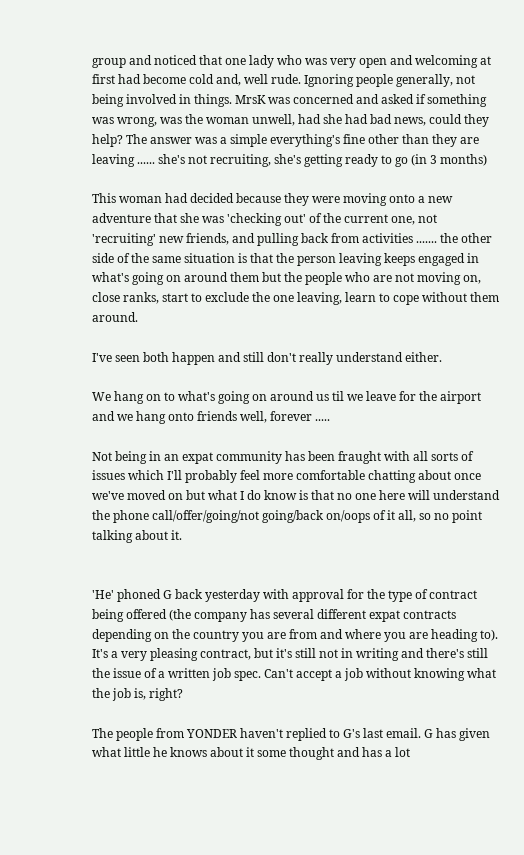group and noticed that one lady who was very open and welcoming at first had become cold and, well rude. Ignoring people generally, not being involved in things. MrsK was concerned and asked if something was wrong, was the woman unwell, had she had bad news, could they help? The answer was a simple everything's fine other than they are leaving ...... she's not recruiting, she's getting ready to go (in 3 months)

This woman had decided because they were moving onto a new adventure that she was 'checking out' of the current one, not 'recruiting' new friends, and pulling back from activities ....... the other side of the same situation is that the person leaving keeps engaged in what's going on around them but the people who are not moving on, close ranks, start to exclude the one leaving, learn to cope without them around.

I've seen both happen and still don't really understand either.

We hang on to what's going on around us til we leave for the airport and we hang onto friends well, forever .....

Not being in an expat community has been fraught with all sorts of issues which I'll probably feel more comfortable chatting about once we've moved on but what I do know is that no one here will understand the phone call/offer/going/not going/back on/oops of it all, so no point talking about it.


'He' phoned G back yesterday with approval for the type of contract being offered (the company has several different expat contracts depending on the country you are from and where you are heading to). It's a very pleasing contract, but it's still not in writing and there's still the issue of a written job spec. Can't accept a job without knowing what the job is, right?

The people from YONDER haven't replied to G's last email. G has given what little he knows about it some thought and has a lot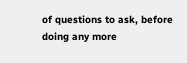of questions to ask, before doing any more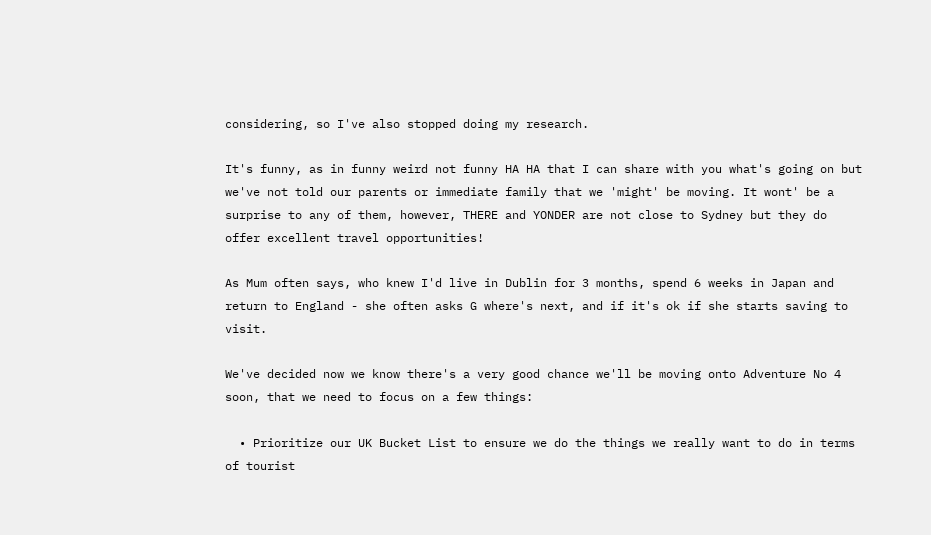considering, so I've also stopped doing my research.

It's funny, as in funny weird not funny HA HA that I can share with you what's going on but we've not told our parents or immediate family that we 'might' be moving. It wont' be a surprise to any of them, however, THERE and YONDER are not close to Sydney but they do offer excellent travel opportunities!

As Mum often says, who knew I'd live in Dublin for 3 months, spend 6 weeks in Japan and return to England - she often asks G where's next, and if it's ok if she starts saving to visit.

We've decided now we know there's a very good chance we'll be moving onto Adventure No 4 soon, that we need to focus on a few things:

  • Prioritize our UK Bucket List to ensure we do the things we really want to do in terms of tourist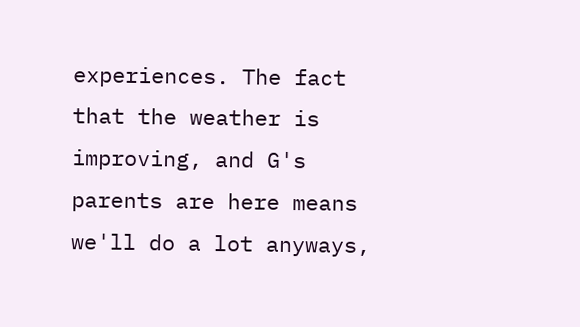experiences. The fact that the weather is improving, and G's parents are here means we'll do a lot anyways,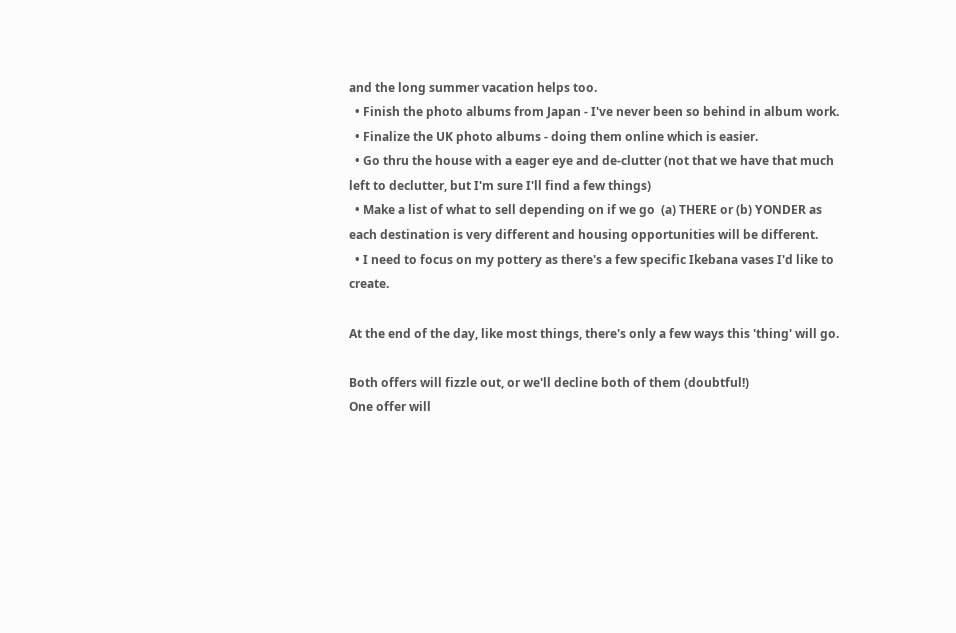and the long summer vacation helps too.
  • Finish the photo albums from Japan - I've never been so behind in album work.
  • Finalize the UK photo albums - doing them online which is easier.
  • Go thru the house with a eager eye and de-clutter (not that we have that much left to declutter, but I'm sure I'll find a few things)
  • Make a list of what to sell depending on if we go  (a) THERE or (b) YONDER as each destination is very different and housing opportunities will be different.
  • I need to focus on my pottery as there's a few specific Ikebana vases I'd like to create.

At the end of the day, like most things, there's only a few ways this 'thing' will go.

Both offers will fizzle out, or we'll decline both of them (doubtful!)
One offer will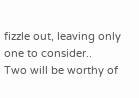fizzle out, leaving only one to consider..
Two will be worthy of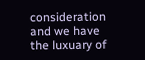consideration and we have the luxuary of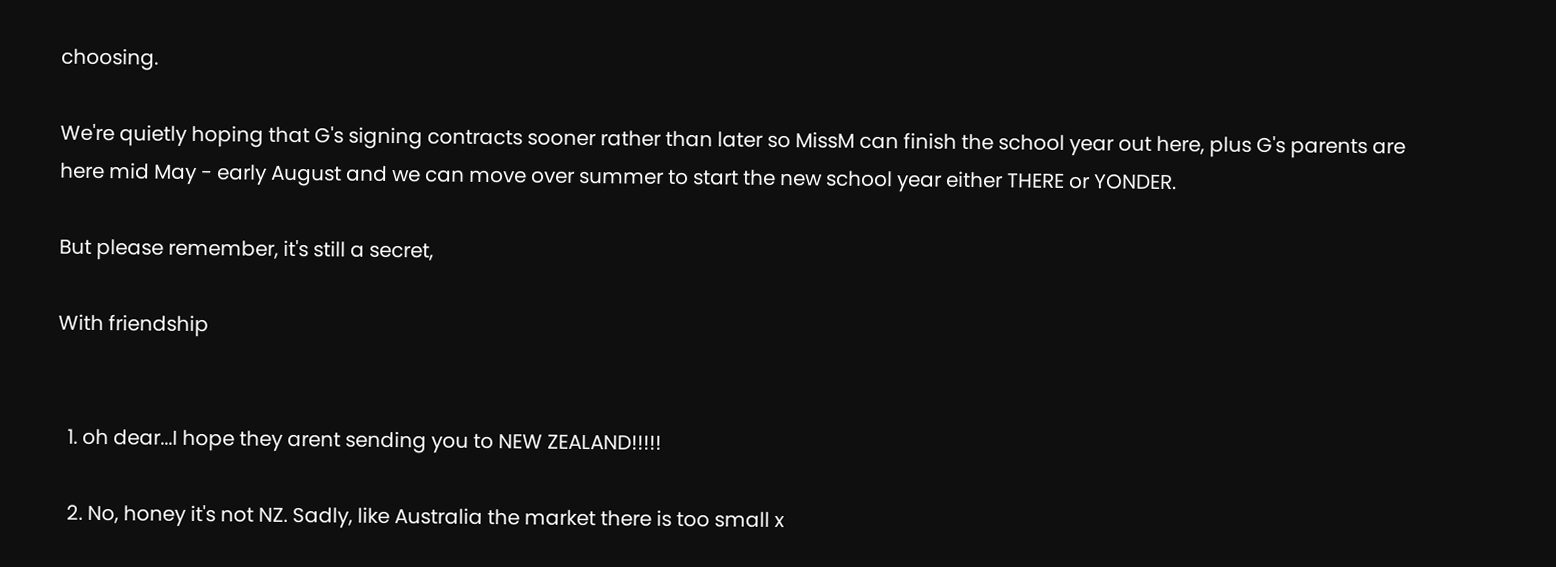choosing.

We're quietly hoping that G's signing contracts sooner rather than later so MissM can finish the school year out here, plus G's parents are here mid May - early August and we can move over summer to start the new school year either THERE or YONDER.

But please remember, it's still a secret,

With friendship


  1. oh dear...I hope they arent sending you to NEW ZEALAND!!!!!

  2. No, honey it's not NZ. Sadly, like Australia the market there is too small x